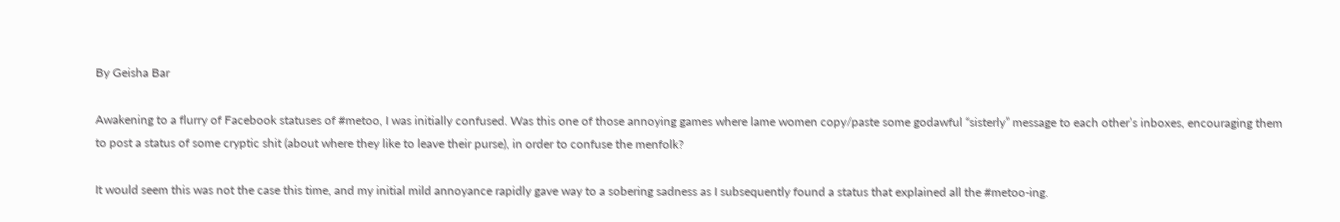By Geisha Bar

Awakening to a flurry of Facebook statuses of #metoo, I was initially confused. Was this one of those annoying games where lame women copy/paste some godawful “sisterly” message to each other’s inboxes, encouraging them to post a status of some cryptic shit (about where they like to leave their purse), in order to confuse the menfolk?

It would seem this was not the case this time, and my initial mild annoyance rapidly gave way to a sobering sadness as I subsequently found a status that explained all the #metoo-ing.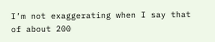I’m not exaggerating when I say that of about 200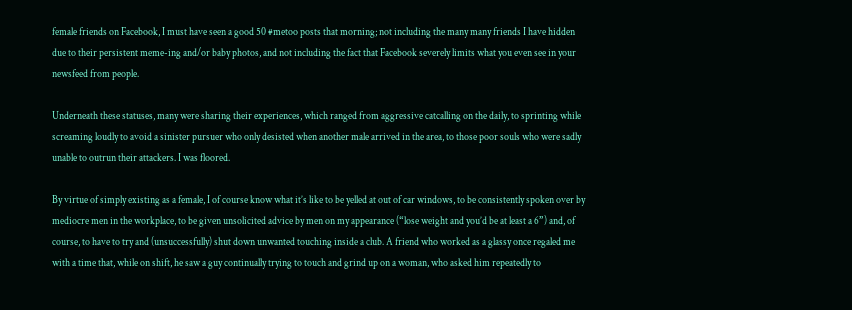female friends on Facebook, I must have seen a good 50 #metoo posts that morning; not including the many many friends I have hidden due to their persistent meme-ing and/or baby photos, and not including the fact that Facebook severely limits what you even see in your newsfeed from people.

Underneath these statuses, many were sharing their experiences, which ranged from aggressive catcalling on the daily, to sprinting while screaming loudly to avoid a sinister pursuer who only desisted when another male arrived in the area, to those poor souls who were sadly unable to outrun their attackers. I was floored.

By virtue of simply existing as a female, I of course know what it’s like to be yelled at out of car windows, to be consistently spoken over by mediocre men in the workplace, to be given unsolicited advice by men on my appearance (“lose weight and you’d be at least a 6”) and, of course, to have to try and (unsuccessfully) shut down unwanted touching inside a club. A friend who worked as a glassy once regaled me with a time that, while on shift, he saw a guy continually trying to touch and grind up on a woman, who asked him repeatedly to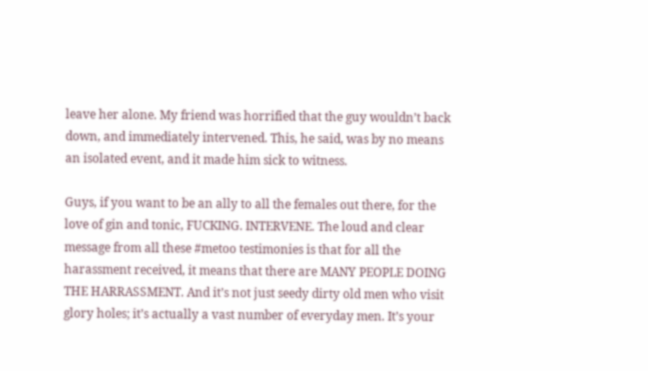leave her alone. My friend was horrified that the guy wouldn’t back down, and immediately intervened. This, he said, was by no means an isolated event, and it made him sick to witness.

Guys, if you want to be an ally to all the females out there, for the love of gin and tonic, FUCKING. INTERVENE. The loud and clear message from all these #metoo testimonies is that for all the harassment received, it means that there are MANY PEOPLE DOING THE HARRASSMENT. And it’s not just seedy dirty old men who visit glory holes; it’s actually a vast number of everyday men. It’s your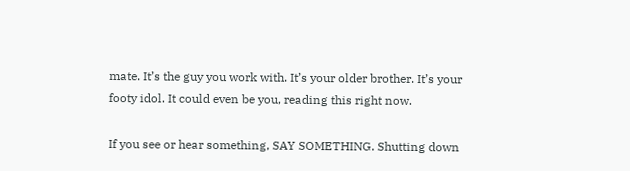mate. It’s the guy you work with. It’s your older brother. It’s your footy idol. It could even be you, reading this right now.

If you see or hear something, SAY SOMETHING. Shutting down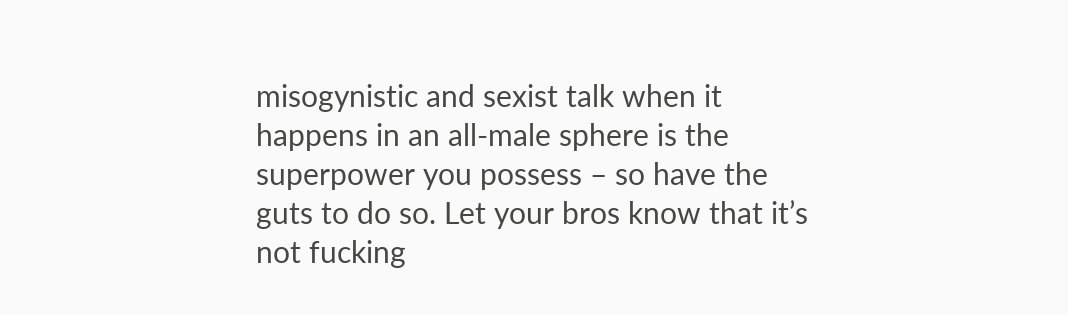misogynistic and sexist talk when it happens in an all-male sphere is the superpower you possess – so have the guts to do so. Let your bros know that it’s not fucking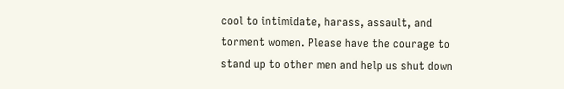cool to intimidate, harass, assault, and torment women. Please have the courage to stand up to other men and help us shut down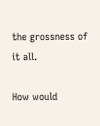the grossness of it all.

How would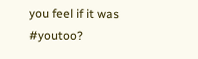you feel if it was #youtoo?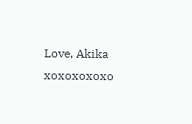Love, Akika xoxoxoxoxo